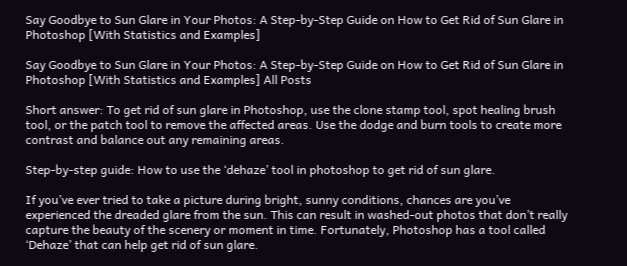Say Goodbye to Sun Glare in Your Photos: A Step-by-Step Guide on How to Get Rid of Sun Glare in Photoshop [With Statistics and Examples]

Say Goodbye to Sun Glare in Your Photos: A Step-by-Step Guide on How to Get Rid of Sun Glare in Photoshop [With Statistics and Examples] All Posts

Short answer: To get rid of sun glare in Photoshop, use the clone stamp tool, spot healing brush tool, or the patch tool to remove the affected areas. Use the dodge and burn tools to create more contrast and balance out any remaining areas.

Step-by-step guide: How to use the ‘dehaze’ tool in photoshop to get rid of sun glare.

If you’ve ever tried to take a picture during bright, sunny conditions, chances are you’ve experienced the dreaded glare from the sun. This can result in washed-out photos that don’t really capture the beauty of the scenery or moment in time. Fortunately, Photoshop has a tool called ‘Dehaze’ that can help get rid of sun glare.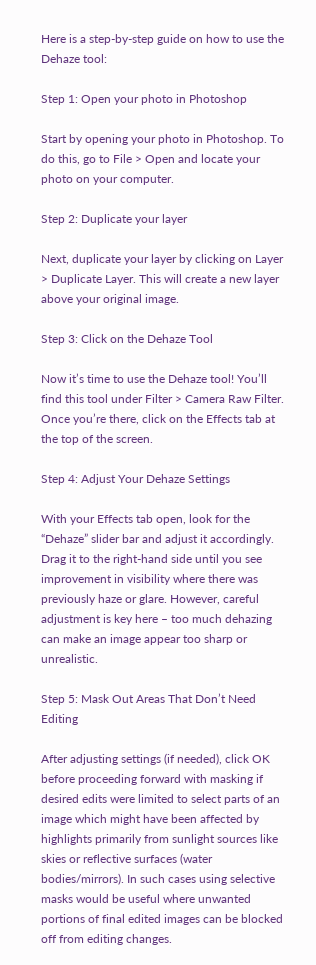Here is a step-by-step guide on how to use the Dehaze tool:

Step 1: Open your photo in Photoshop

Start by opening your photo in Photoshop. To do this, go to File > Open and locate your photo on your computer.

Step 2: Duplicate your layer

Next, duplicate your layer by clicking on Layer > Duplicate Layer. This will create a new layer above your original image.

Step 3: Click on the Dehaze Tool

Now it’s time to use the Dehaze tool! You’ll find this tool under Filter > Camera Raw Filter. Once you’re there, click on the Effects tab at the top of the screen.

Step 4: Adjust Your Dehaze Settings

With your Effects tab open, look for the “Dehaze” slider bar and adjust it accordingly. Drag it to the right-hand side until you see improvement in visibility where there was previously haze or glare. However, careful adjustment is key here – too much dehazing can make an image appear too sharp or unrealistic.

Step 5: Mask Out Areas That Don’t Need Editing

After adjusting settings (if needed), click OK before proceeding forward with masking if desired edits were limited to select parts of an image which might have been affected by highlights primarily from sunlight sources like skies or reflective surfaces (water bodies/mirrors). In such cases using selective masks would be useful where unwanted portions of final edited images can be blocked off from editing changes.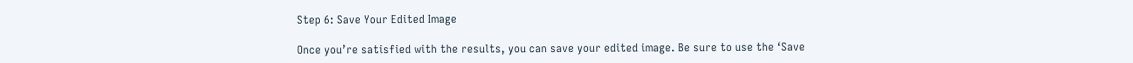Step 6: Save Your Edited Image

Once you’re satisfied with the results, you can save your edited image. Be sure to use the ‘Save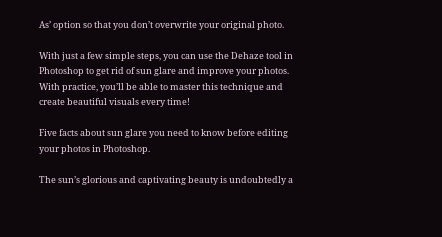As’ option so that you don’t overwrite your original photo.

With just a few simple steps, you can use the Dehaze tool in Photoshop to get rid of sun glare and improve your photos. With practice, you’ll be able to master this technique and create beautiful visuals every time!

Five facts about sun glare you need to know before editing your photos in Photoshop.

The sun’s glorious and captivating beauty is undoubtedly a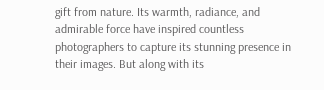gift from nature. Its warmth, radiance, and admirable force have inspired countless photographers to capture its stunning presence in their images. But along with its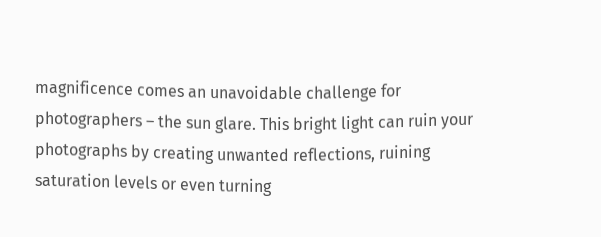magnificence comes an unavoidable challenge for photographers – the sun glare. This bright light can ruin your photographs by creating unwanted reflections, ruining saturation levels or even turning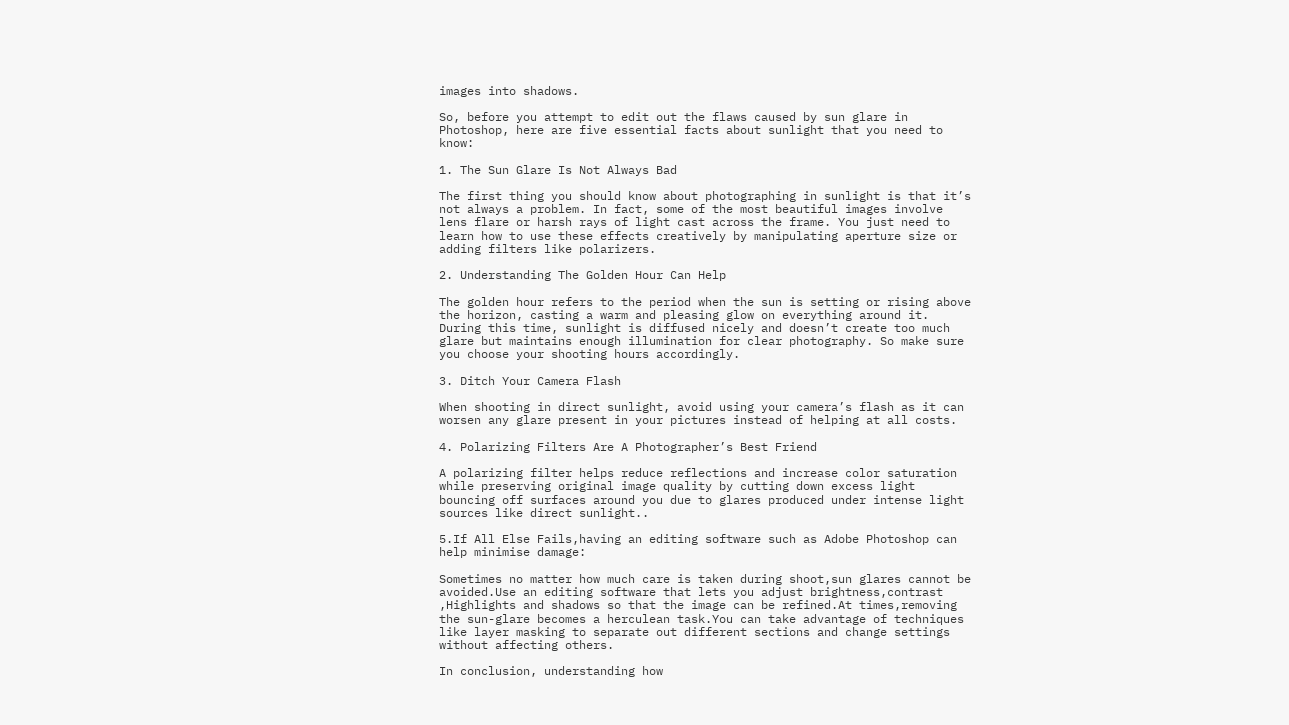images into shadows.

So, before you attempt to edit out the flaws caused by sun glare in Photoshop, here are five essential facts about sunlight that you need to know:

1. The Sun Glare Is Not Always Bad

The first thing you should know about photographing in sunlight is that it’s not always a problem. In fact, some of the most beautiful images involve lens flare or harsh rays of light cast across the frame. You just need to learn how to use these effects creatively by manipulating aperture size or adding filters like polarizers.

2. Understanding The Golden Hour Can Help

The golden hour refers to the period when the sun is setting or rising above the horizon, casting a warm and pleasing glow on everything around it. During this time, sunlight is diffused nicely and doesn’t create too much glare but maintains enough illumination for clear photography. So make sure you choose your shooting hours accordingly.

3. Ditch Your Camera Flash

When shooting in direct sunlight, avoid using your camera’s flash as it can worsen any glare present in your pictures instead of helping at all costs.

4. Polarizing Filters Are A Photographer’s Best Friend

A polarizing filter helps reduce reflections and increase color saturation while preserving original image quality by cutting down excess light bouncing off surfaces around you due to glares produced under intense light sources like direct sunlight..

5.If All Else Fails,having an editing software such as Adobe Photoshop can help minimise damage:

Sometimes no matter how much care is taken during shoot,sun glares cannot be avoided.Use an editing software that lets you adjust brightness,contrast ,Highlights and shadows so that the image can be refined.At times,removing the sun-glare becomes a herculean task.You can take advantage of techniques like layer masking to separate out different sections and change settings without affecting others.

In conclusion, understanding how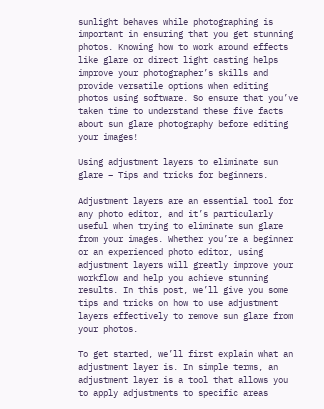sunlight behaves while photographing is important in ensuring that you get stunning photos. Knowing how to work around effects like glare or direct light casting helps improve your photographer’s skills and provide versatile options when editing photos using software. So ensure that you’ve taken time to understand these five facts about sun glare photography before editing your images!

Using adjustment layers to eliminate sun glare – Tips and tricks for beginners.

Adjustment layers are an essential tool for any photo editor, and it’s particularly useful when trying to eliminate sun glare from your images. Whether you’re a beginner or an experienced photo editor, using adjustment layers will greatly improve your workflow and help you achieve stunning results. In this post, we’ll give you some tips and tricks on how to use adjustment layers effectively to remove sun glare from your photos.

To get started, we’ll first explain what an adjustment layer is. In simple terms, an adjustment layer is a tool that allows you to apply adjustments to specific areas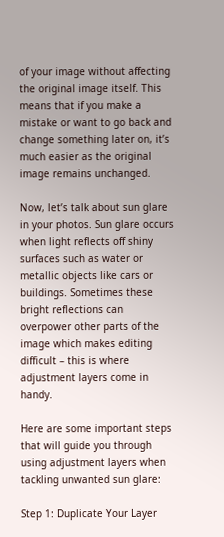of your image without affecting the original image itself. This means that if you make a mistake or want to go back and change something later on, it’s much easier as the original image remains unchanged.

Now, let’s talk about sun glare in your photos. Sun glare occurs when light reflects off shiny surfaces such as water or metallic objects like cars or buildings. Sometimes these bright reflections can overpower other parts of the image which makes editing difficult – this is where adjustment layers come in handy.

Here are some important steps that will guide you through using adjustment layers when tackling unwanted sun glare:

Step 1: Duplicate Your Layer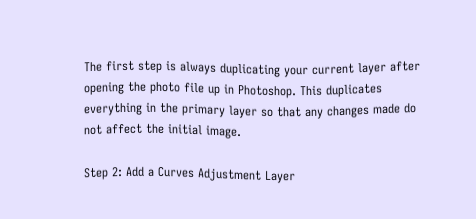The first step is always duplicating your current layer after opening the photo file up in Photoshop. This duplicates everything in the primary layer so that any changes made do not affect the initial image.

Step 2: Add a Curves Adjustment Layer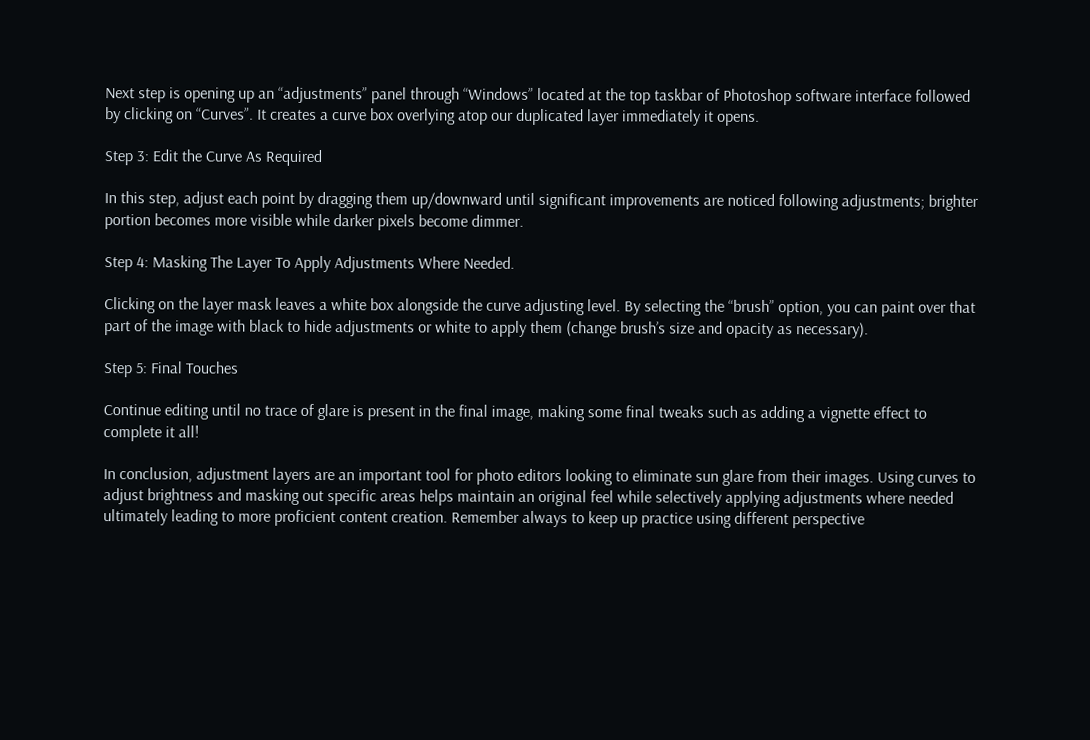Next step is opening up an “adjustments” panel through “Windows” located at the top taskbar of Photoshop software interface followed by clicking on “Curves”. It creates a curve box overlying atop our duplicated layer immediately it opens.

Step 3: Edit the Curve As Required

In this step, adjust each point by dragging them up/downward until significant improvements are noticed following adjustments; brighter portion becomes more visible while darker pixels become dimmer.

Step 4: Masking The Layer To Apply Adjustments Where Needed.

Clicking on the layer mask leaves a white box alongside the curve adjusting level. By selecting the “brush” option, you can paint over that part of the image with black to hide adjustments or white to apply them (change brush’s size and opacity as necessary).

Step 5: Final Touches

Continue editing until no trace of glare is present in the final image, making some final tweaks such as adding a vignette effect to complete it all!

In conclusion, adjustment layers are an important tool for photo editors looking to eliminate sun glare from their images. Using curves to adjust brightness and masking out specific areas helps maintain an original feel while selectively applying adjustments where needed ultimately leading to more proficient content creation. Remember always to keep up practice using different perspective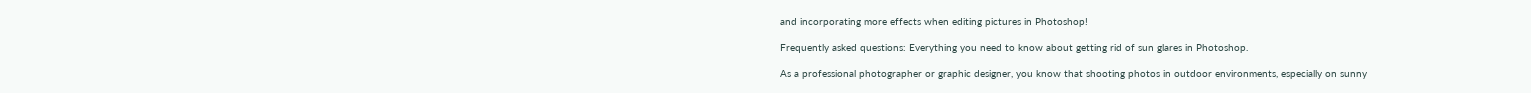and incorporating more effects when editing pictures in Photoshop!

Frequently asked questions: Everything you need to know about getting rid of sun glares in Photoshop.

As a professional photographer or graphic designer, you know that shooting photos in outdoor environments, especially on sunny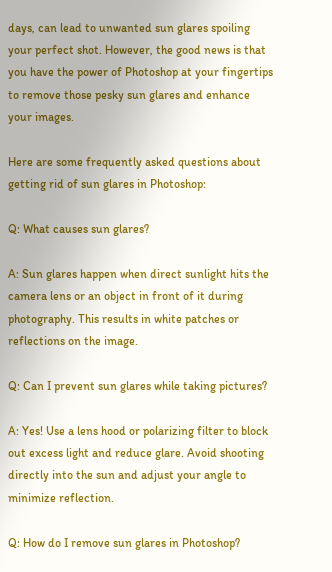days, can lead to unwanted sun glares spoiling your perfect shot. However, the good news is that you have the power of Photoshop at your fingertips to remove those pesky sun glares and enhance your images.

Here are some frequently asked questions about getting rid of sun glares in Photoshop:

Q: What causes sun glares?

A: Sun glares happen when direct sunlight hits the camera lens or an object in front of it during photography. This results in white patches or reflections on the image.

Q: Can I prevent sun glares while taking pictures?

A: Yes! Use a lens hood or polarizing filter to block out excess light and reduce glare. Avoid shooting directly into the sun and adjust your angle to minimize reflection.

Q: How do I remove sun glares in Photoshop?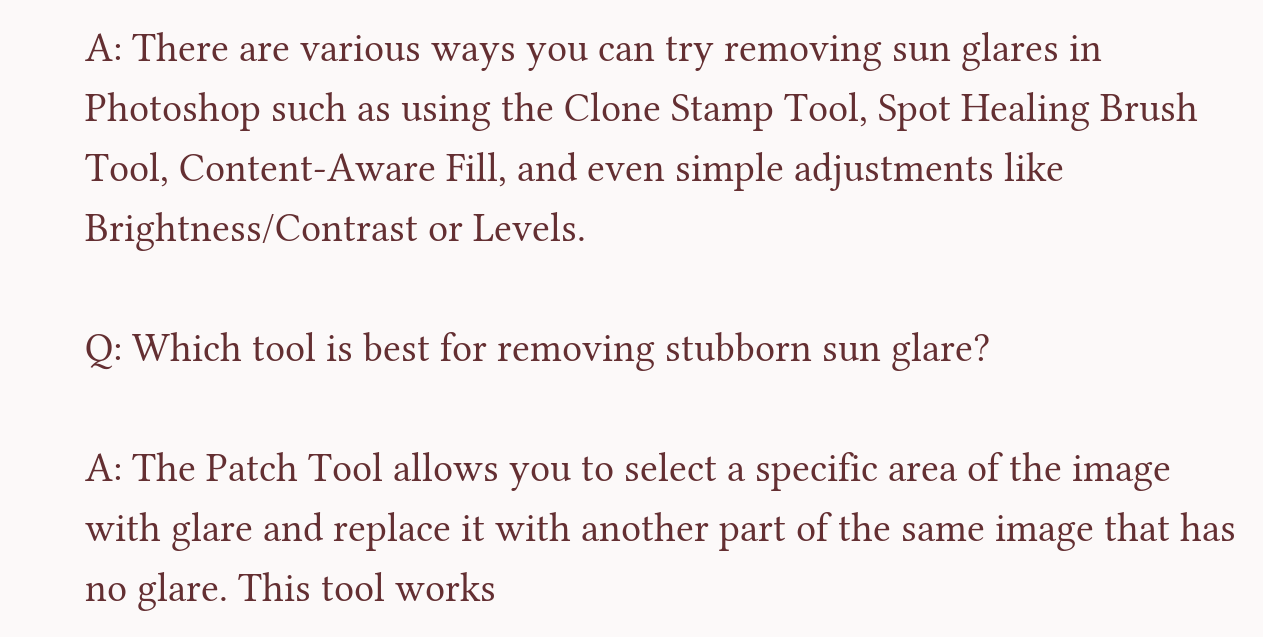A: There are various ways you can try removing sun glares in Photoshop such as using the Clone Stamp Tool, Spot Healing Brush Tool, Content-Aware Fill, and even simple adjustments like Brightness/Contrast or Levels.

Q: Which tool is best for removing stubborn sun glare?

A: The Patch Tool allows you to select a specific area of the image with glare and replace it with another part of the same image that has no glare. This tool works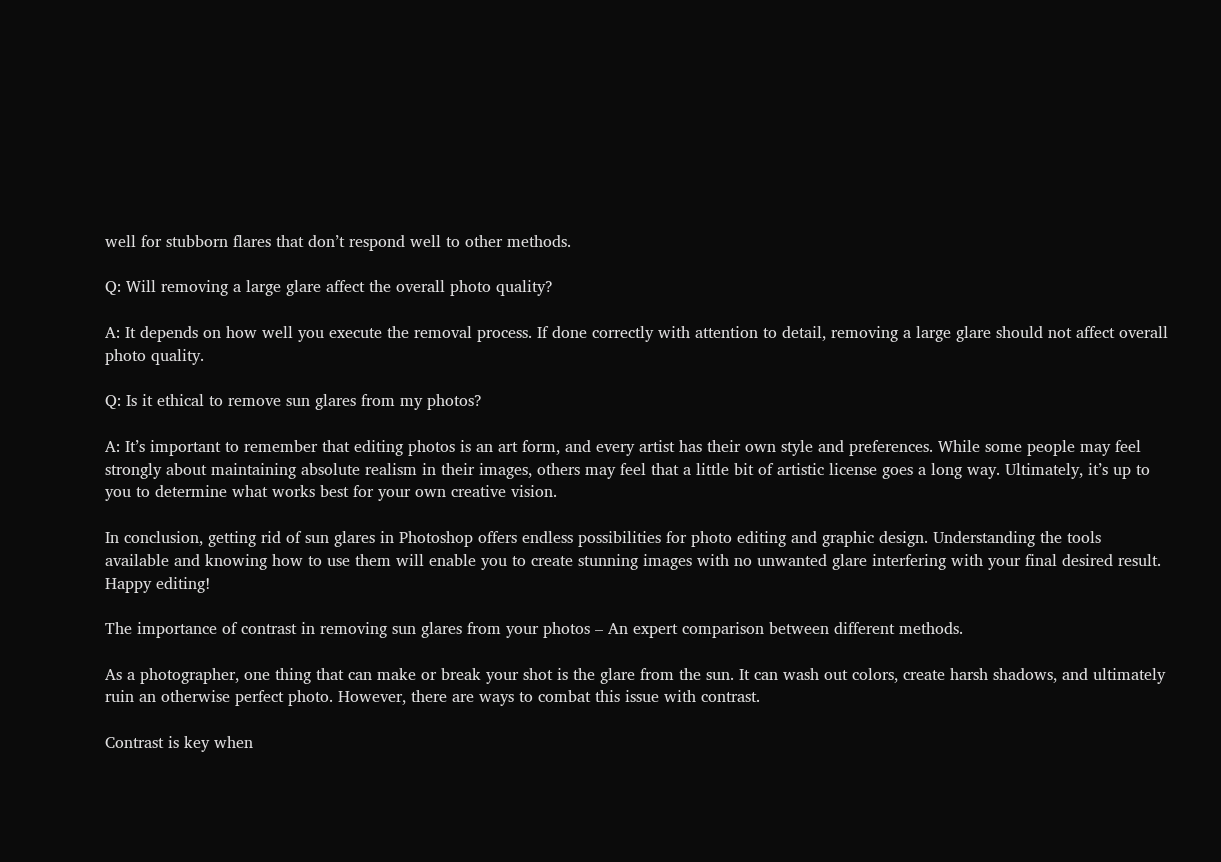well for stubborn flares that don’t respond well to other methods.

Q: Will removing a large glare affect the overall photo quality?

A: It depends on how well you execute the removal process. If done correctly with attention to detail, removing a large glare should not affect overall photo quality.

Q: Is it ethical to remove sun glares from my photos?

A: It’s important to remember that editing photos is an art form, and every artist has their own style and preferences. While some people may feel strongly about maintaining absolute realism in their images, others may feel that a little bit of artistic license goes a long way. Ultimately, it’s up to you to determine what works best for your own creative vision.

In conclusion, getting rid of sun glares in Photoshop offers endless possibilities for photo editing and graphic design. Understanding the tools available and knowing how to use them will enable you to create stunning images with no unwanted glare interfering with your final desired result. Happy editing!

The importance of contrast in removing sun glares from your photos – An expert comparison between different methods.

As a photographer, one thing that can make or break your shot is the glare from the sun. It can wash out colors, create harsh shadows, and ultimately ruin an otherwise perfect photo. However, there are ways to combat this issue with contrast.

Contrast is key when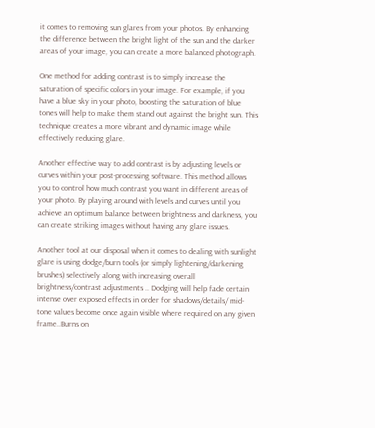it comes to removing sun glares from your photos. By enhancing the difference between the bright light of the sun and the darker areas of your image, you can create a more balanced photograph.

One method for adding contrast is to simply increase the saturation of specific colors in your image. For example, if you have a blue sky in your photo, boosting the saturation of blue tones will help to make them stand out against the bright sun. This technique creates a more vibrant and dynamic image while effectively reducing glare.

Another effective way to add contrast is by adjusting levels or curves within your post-processing software. This method allows you to control how much contrast you want in different areas of your photo. By playing around with levels and curves until you achieve an optimum balance between brightness and darkness, you can create striking images without having any glare issues.

Another tool at our disposal when it comes to dealing with sunlight glare is using dodge/burn tools (or simply lightening/darkening brushes) selectively along with increasing overall brightness/contrast adjustments .. Dodging will help fade certain intense over exposed effects in order for shadows/details/ mid-tone values become once again visible where required on any given frame..Burns on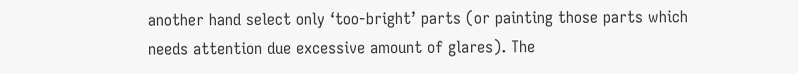another hand select only ‘too-bright’ parts (or painting those parts which needs attention due excessive amount of glares). The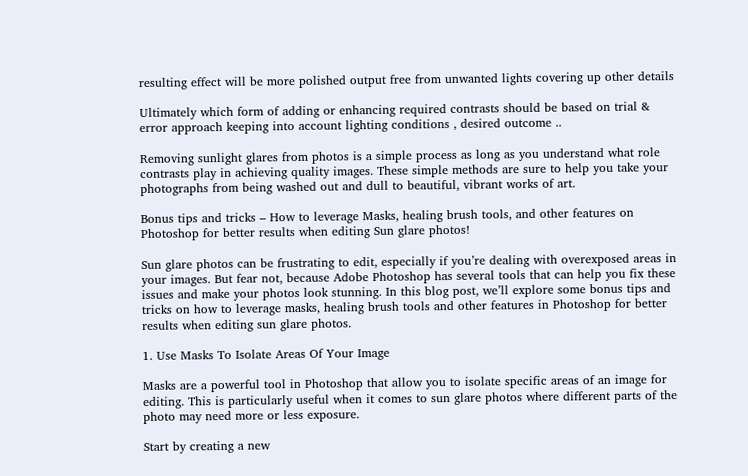resulting effect will be more polished output free from unwanted lights covering up other details

Ultimately which form of adding or enhancing required contrasts should be based on trial & error approach keeping into account lighting conditions , desired outcome ..

Removing sunlight glares from photos is a simple process as long as you understand what role contrasts play in achieving quality images. These simple methods are sure to help you take your photographs from being washed out and dull to beautiful, vibrant works of art.

Bonus tips and tricks – How to leverage Masks, healing brush tools, and other features on Photoshop for better results when editing Sun glare photos!

Sun glare photos can be frustrating to edit, especially if you’re dealing with overexposed areas in your images. But fear not, because Adobe Photoshop has several tools that can help you fix these issues and make your photos look stunning. In this blog post, we’ll explore some bonus tips and tricks on how to leverage masks, healing brush tools and other features in Photoshop for better results when editing sun glare photos.

1. Use Masks To Isolate Areas Of Your Image

Masks are a powerful tool in Photoshop that allow you to isolate specific areas of an image for editing. This is particularly useful when it comes to sun glare photos where different parts of the photo may need more or less exposure.

Start by creating a new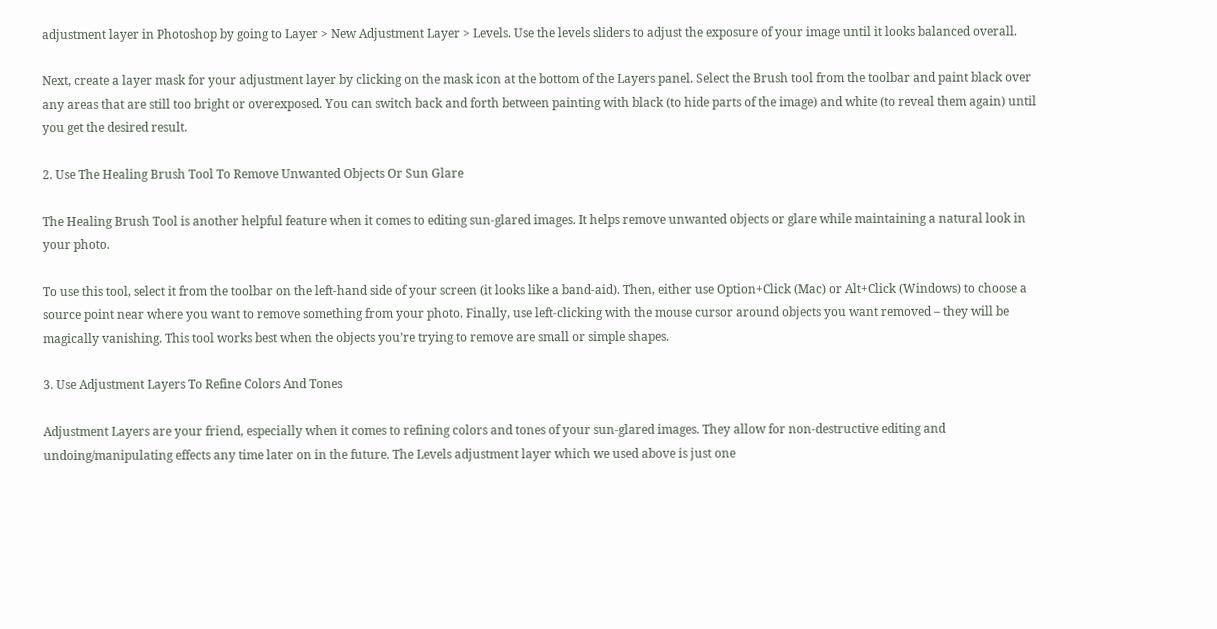adjustment layer in Photoshop by going to Layer > New Adjustment Layer > Levels. Use the levels sliders to adjust the exposure of your image until it looks balanced overall.

Next, create a layer mask for your adjustment layer by clicking on the mask icon at the bottom of the Layers panel. Select the Brush tool from the toolbar and paint black over any areas that are still too bright or overexposed. You can switch back and forth between painting with black (to hide parts of the image) and white (to reveal them again) until you get the desired result.

2. Use The Healing Brush Tool To Remove Unwanted Objects Or Sun Glare

The Healing Brush Tool is another helpful feature when it comes to editing sun-glared images. It helps remove unwanted objects or glare while maintaining a natural look in your photo.

To use this tool, select it from the toolbar on the left-hand side of your screen (it looks like a band-aid). Then, either use Option+Click (Mac) or Alt+Click (Windows) to choose a source point near where you want to remove something from your photo. Finally, use left-clicking with the mouse cursor around objects you want removed – they will be magically vanishing. This tool works best when the objects you’re trying to remove are small or simple shapes.

3. Use Adjustment Layers To Refine Colors And Tones

Adjustment Layers are your friend, especially when it comes to refining colors and tones of your sun-glared images. They allow for non-destructive editing and undoing/manipulating effects any time later on in the future. The Levels adjustment layer which we used above is just one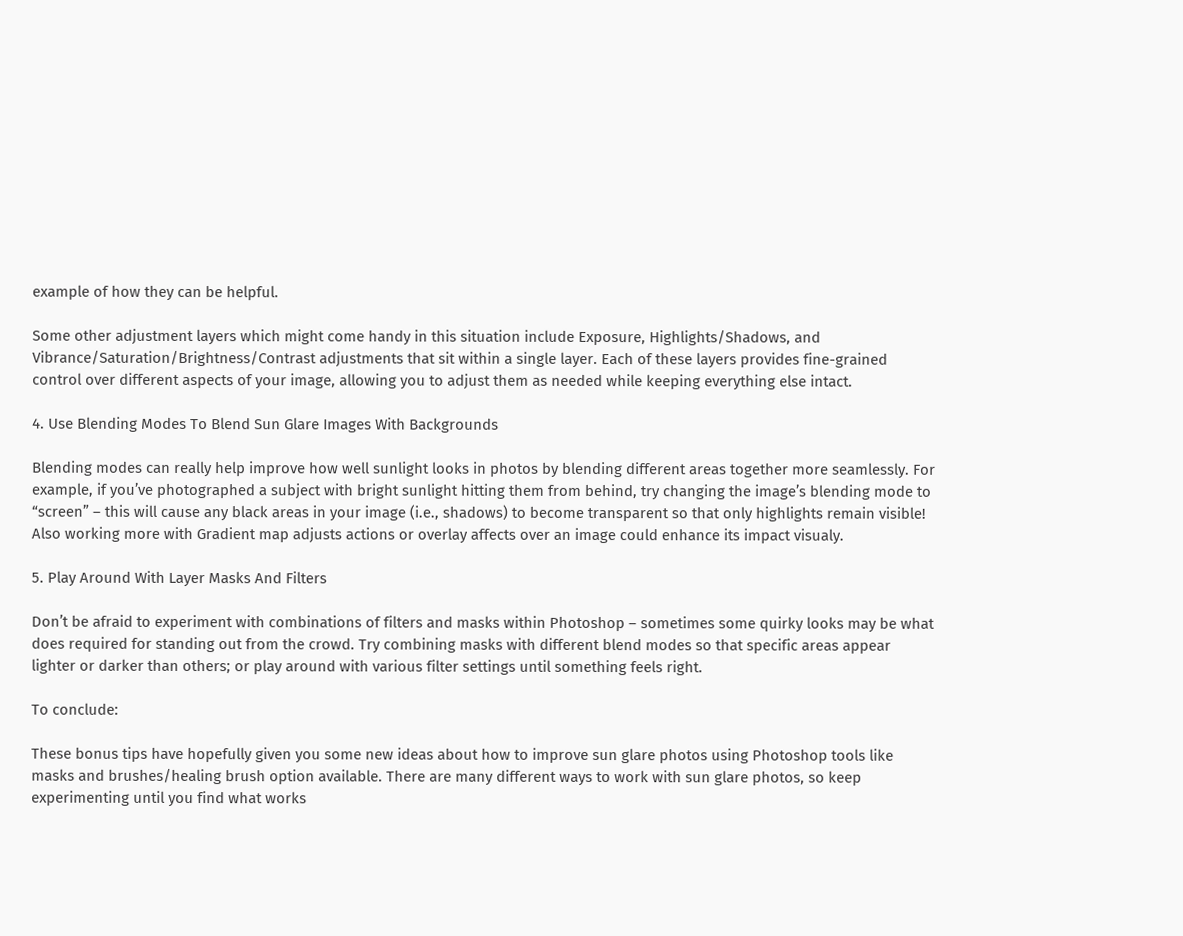example of how they can be helpful.

Some other adjustment layers which might come handy in this situation include Exposure, Highlights/Shadows, and Vibrance/Saturation/Brightness/Contrast adjustments that sit within a single layer. Each of these layers provides fine-grained control over different aspects of your image, allowing you to adjust them as needed while keeping everything else intact.

4. Use Blending Modes To Blend Sun Glare Images With Backgrounds

Blending modes can really help improve how well sunlight looks in photos by blending different areas together more seamlessly. For example, if you’ve photographed a subject with bright sunlight hitting them from behind, try changing the image’s blending mode to “screen” – this will cause any black areas in your image (i.e., shadows) to become transparent so that only highlights remain visible! Also working more with Gradient map adjusts actions or overlay affects over an image could enhance its impact visualy.

5. Play Around With Layer Masks And Filters

Don’t be afraid to experiment with combinations of filters and masks within Photoshop – sometimes some quirky looks may be what does required for standing out from the crowd. Try combining masks with different blend modes so that specific areas appear lighter or darker than others; or play around with various filter settings until something feels right.

To conclude:

These bonus tips have hopefully given you some new ideas about how to improve sun glare photos using Photoshop tools like masks and brushes/healing brush option available. There are many different ways to work with sun glare photos, so keep experimenting until you find what works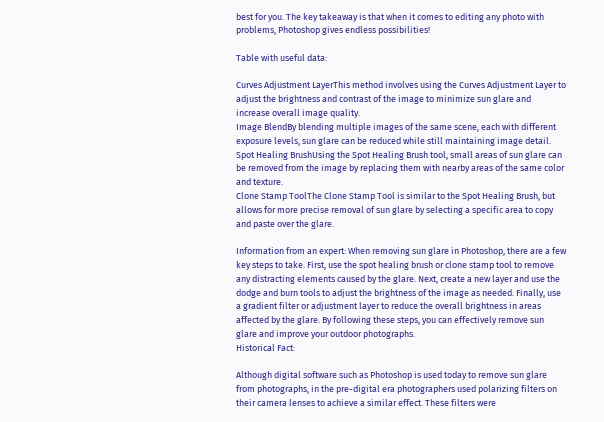best for you. The key takeaway is that when it comes to editing any photo with problems, Photoshop gives endless possibilities!

Table with useful data:

Curves Adjustment LayerThis method involves using the Curves Adjustment Layer to adjust the brightness and contrast of the image to minimize sun glare and increase overall image quality.
Image BlendBy blending multiple images of the same scene, each with different exposure levels, sun glare can be reduced while still maintaining image detail.
Spot Healing BrushUsing the Spot Healing Brush tool, small areas of sun glare can be removed from the image by replacing them with nearby areas of the same color and texture.
Clone Stamp ToolThe Clone Stamp Tool is similar to the Spot Healing Brush, but allows for more precise removal of sun glare by selecting a specific area to copy and paste over the glare.

Information from an expert: When removing sun glare in Photoshop, there are a few key steps to take. First, use the spot healing brush or clone stamp tool to remove any distracting elements caused by the glare. Next, create a new layer and use the dodge and burn tools to adjust the brightness of the image as needed. Finally, use a gradient filter or adjustment layer to reduce the overall brightness in areas affected by the glare. By following these steps, you can effectively remove sun glare and improve your outdoor photographs.
Historical Fact:

Although digital software such as Photoshop is used today to remove sun glare from photographs, in the pre-digital era photographers used polarizing filters on their camera lenses to achieve a similar effect. These filters were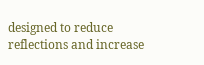designed to reduce reflections and increase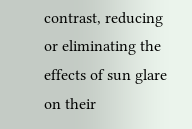contrast, reducing or eliminating the effects of sun glare on their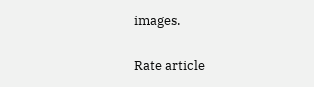images.

Rate article